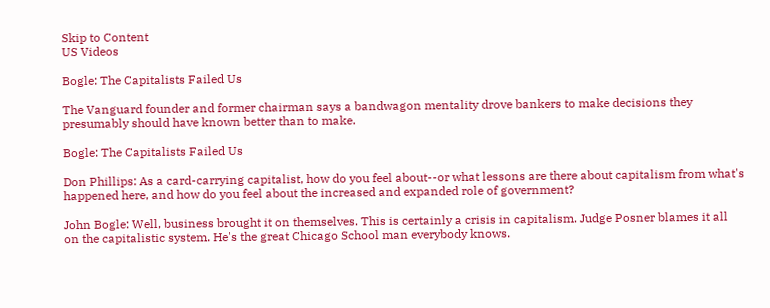Skip to Content
US Videos

Bogle: The Capitalists Failed Us

The Vanguard founder and former chairman says a bandwagon mentality drove bankers to make decisions they presumably should have known better than to make.

Bogle: The Capitalists Failed Us

Don Phillips: As a card-carrying capitalist, how do you feel about--or what lessons are there about capitalism from what's happened here, and how do you feel about the increased and expanded role of government?

John Bogle: Well, business brought it on themselves. This is certainly a crisis in capitalism. Judge Posner blames it all on the capitalistic system. He's the great Chicago School man everybody knows.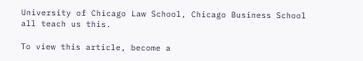University of Chicago Law School, Chicago Business School all teach us this.

To view this article, become a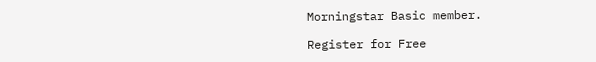Morningstar Basic member.

Register for Free